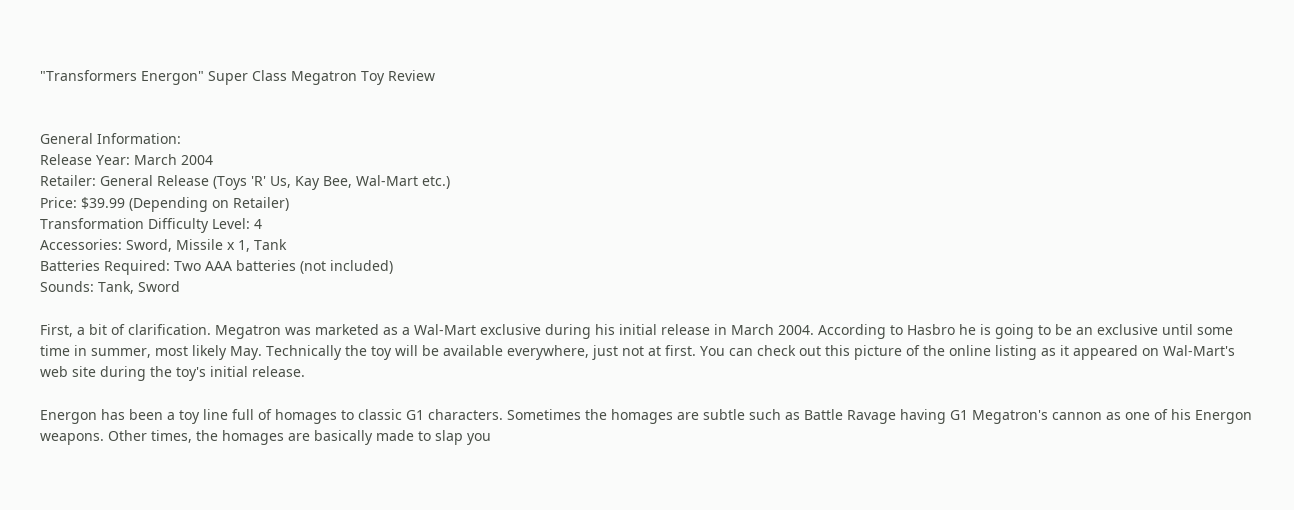"Transformers Energon" Super Class Megatron Toy Review


General Information:
Release Year: March 2004
Retailer: General Release (Toys 'R' Us, Kay Bee, Wal-Mart etc.)
Price: $39.99 (Depending on Retailer)
Transformation Difficulty Level: 4
Accessories: Sword, Missile x 1, Tank
Batteries Required: Two AAA batteries (not included)
Sounds: Tank, Sword

First, a bit of clarification. Megatron was marketed as a Wal-Mart exclusive during his initial release in March 2004. According to Hasbro he is going to be an exclusive until some time in summer, most likely May. Technically the toy will be available everywhere, just not at first. You can check out this picture of the online listing as it appeared on Wal-Mart's web site during the toy's initial release.

Energon has been a toy line full of homages to classic G1 characters. Sometimes the homages are subtle such as Battle Ravage having G1 Megatron's cannon as one of his Energon weapons. Other times, the homages are basically made to slap you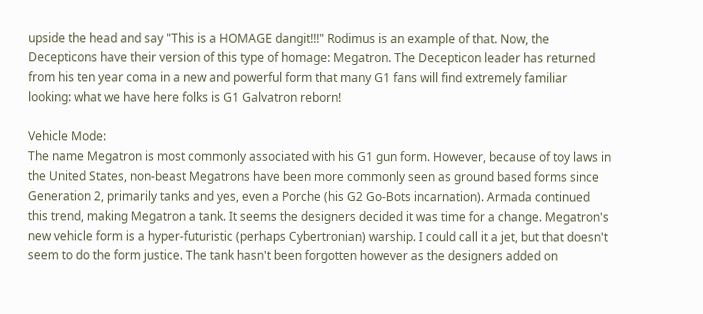upside the head and say "This is a HOMAGE dangit!!!" Rodimus is an example of that. Now, the Decepticons have their version of this type of homage: Megatron. The Decepticon leader has returned from his ten year coma in a new and powerful form that many G1 fans will find extremely familiar looking: what we have here folks is G1 Galvatron reborn!

Vehicle Mode:
The name Megatron is most commonly associated with his G1 gun form. However, because of toy laws in the United States, non-beast Megatrons have been more commonly seen as ground based forms since Generation 2, primarily tanks and yes, even a Porche (his G2 Go-Bots incarnation). Armada continued this trend, making Megatron a tank. It seems the designers decided it was time for a change. Megatron's new vehicle form is a hyper-futuristic (perhaps Cybertronian) warship. I could call it a jet, but that doesn't seem to do the form justice. The tank hasn't been forgotten however as the designers added on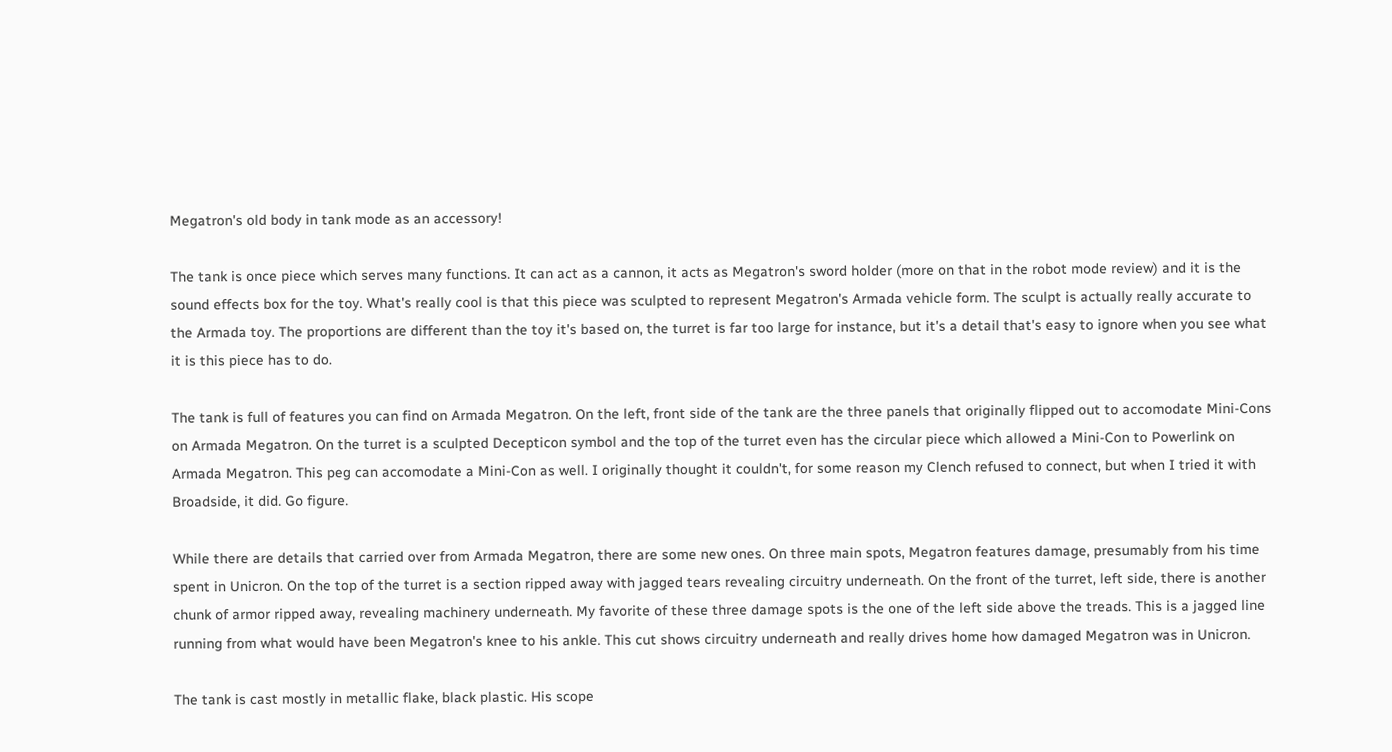Megatron's old body in tank mode as an accessory!

The tank is once piece which serves many functions. It can act as a cannon, it acts as Megatron's sword holder (more on that in the robot mode review) and it is the sound effects box for the toy. What's really cool is that this piece was sculpted to represent Megatron's Armada vehicle form. The sculpt is actually really accurate to the Armada toy. The proportions are different than the toy it's based on, the turret is far too large for instance, but it's a detail that's easy to ignore when you see what it is this piece has to do.

The tank is full of features you can find on Armada Megatron. On the left, front side of the tank are the three panels that originally flipped out to accomodate Mini-Cons on Armada Megatron. On the turret is a sculpted Decepticon symbol and the top of the turret even has the circular piece which allowed a Mini-Con to Powerlink on Armada Megatron. This peg can accomodate a Mini-Con as well. I originally thought it couldn't, for some reason my Clench refused to connect, but when I tried it with Broadside, it did. Go figure.

While there are details that carried over from Armada Megatron, there are some new ones. On three main spots, Megatron features damage, presumably from his time spent in Unicron. On the top of the turret is a section ripped away with jagged tears revealing circuitry underneath. On the front of the turret, left side, there is another chunk of armor ripped away, revealing machinery underneath. My favorite of these three damage spots is the one of the left side above the treads. This is a jagged line running from what would have been Megatron's knee to his ankle. This cut shows circuitry underneath and really drives home how damaged Megatron was in Unicron.

The tank is cast mostly in metallic flake, black plastic. His scope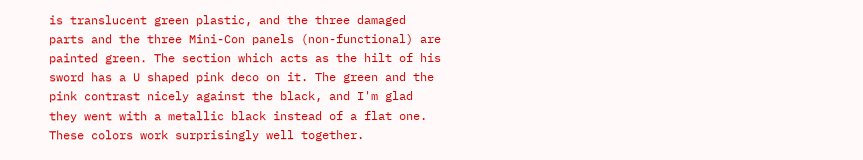is translucent green plastic, and the three damaged parts and the three Mini-Con panels (non-functional) are painted green. The section which acts as the hilt of his sword has a U shaped pink deco on it. The green and the pink contrast nicely against the black, and I'm glad they went with a metallic black instead of a flat one. These colors work surprisingly well together.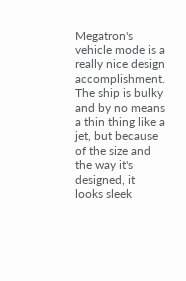Megatron's vehicle mode is a really nice design accomplishment. The ship is bulky and by no means a thin thing like a jet, but because of the size and the way it's designed, it looks sleek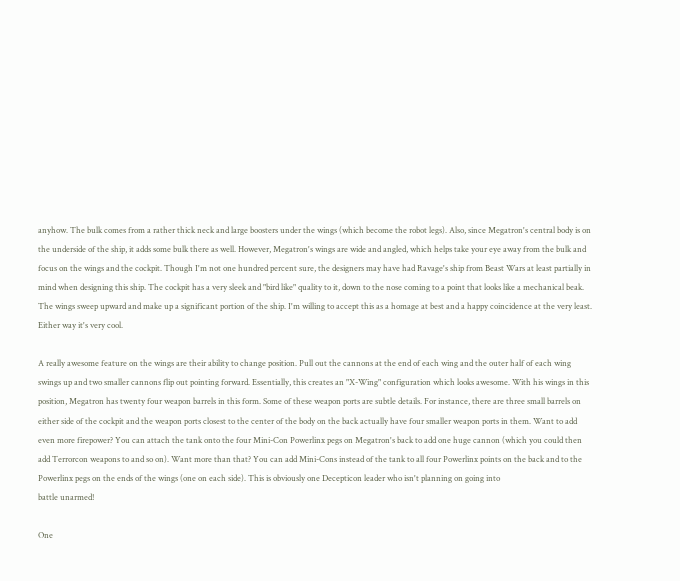anyhow. The bulk comes from a rather thick neck and large boosters under the wings (which become the robot legs). Also, since Megatron's central body is on the underside of the ship, it adds some bulk there as well. However, Megatron's wings are wide and angled, which helps take your eye away from the bulk and focus on the wings and the cockpit. Though I'm not one hundred percent sure, the designers may have had Ravage's ship from Beast Wars at least partially in mind when designing this ship. The cockpit has a very sleek and "bird like" quality to it, down to the nose coming to a point that looks like a mechanical beak. The wings sweep upward and make up a significant portion of the ship. I'm willing to accept this as a homage at best and a happy coincidence at the very least. Either way it's very cool.

A really awesome feature on the wings are their ability to change position. Pull out the cannons at the end of each wing and the outer half of each wing swings up and two smaller cannons flip out pointing forward. Essentially, this creates an "X-Wing" configuration which looks awesome. With his wings in this position, Megatron has twenty four weapon barrels in this form. Some of these weapon ports are subtle details. For instance, there are three small barrels on either side of the cockpit and the weapon ports closest to the center of the body on the back actually have four smaller weapon ports in them. Want to add even more firepower? You can attach the tank onto the four Mini-Con Powerlinx pegs on Megatron's back to add one huge cannon (which you could then add Terrorcon weapons to and so on). Want more than that? You can add Mini-Cons instead of the tank to all four Powerlinx points on the back and to the Powerlinx pegs on the ends of the wings (one on each side). This is obviously one Decepticon leader who isn't planning on going into
battle unarmed!

One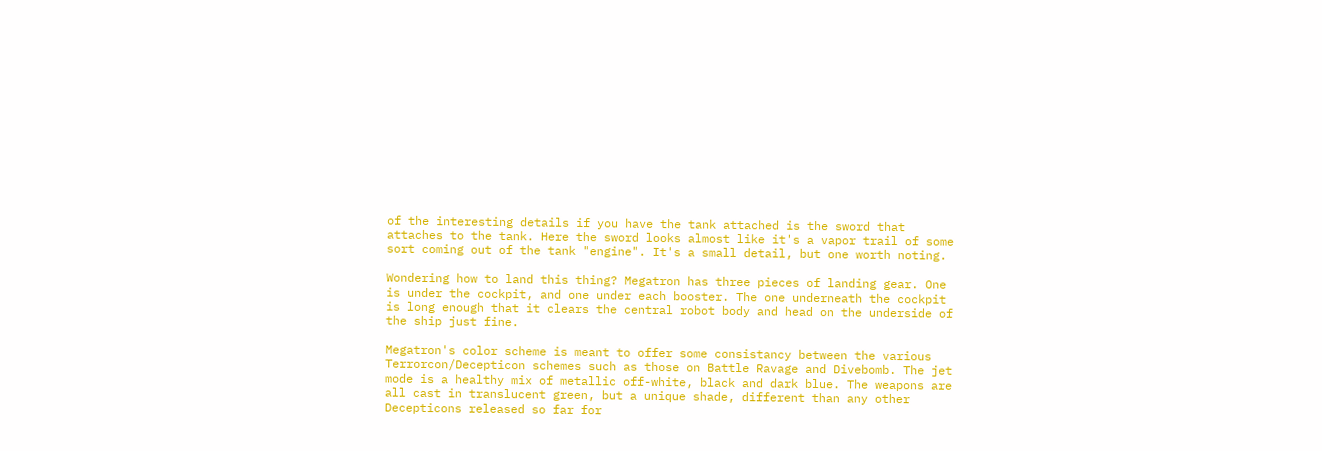of the interesting details if you have the tank attached is the sword that attaches to the tank. Here the sword looks almost like it's a vapor trail of some sort coming out of the tank "engine". It's a small detail, but one worth noting.

Wondering how to land this thing? Megatron has three pieces of landing gear. One is under the cockpit, and one under each booster. The one underneath the cockpit is long enough that it clears the central robot body and head on the underside of the ship just fine.

Megatron's color scheme is meant to offer some consistancy between the various Terrorcon/Decepticon schemes such as those on Battle Ravage and Divebomb. The jet mode is a healthy mix of metallic off-white, black and dark blue. The weapons are all cast in translucent green, but a unique shade, different than any other Decepticons released so far for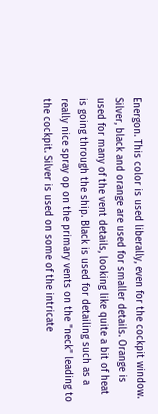Energon. This color is used liberally, even for the cockpit window. Silver, black and orange are used for smaller details. Orange is used for many of the vent details, looking like quite a bit of heat is going through the ship. Black is used for detailing such as a really nice spray op on the primary vents on the "neck" leading to the cockpit. Silver is used on some of the intricate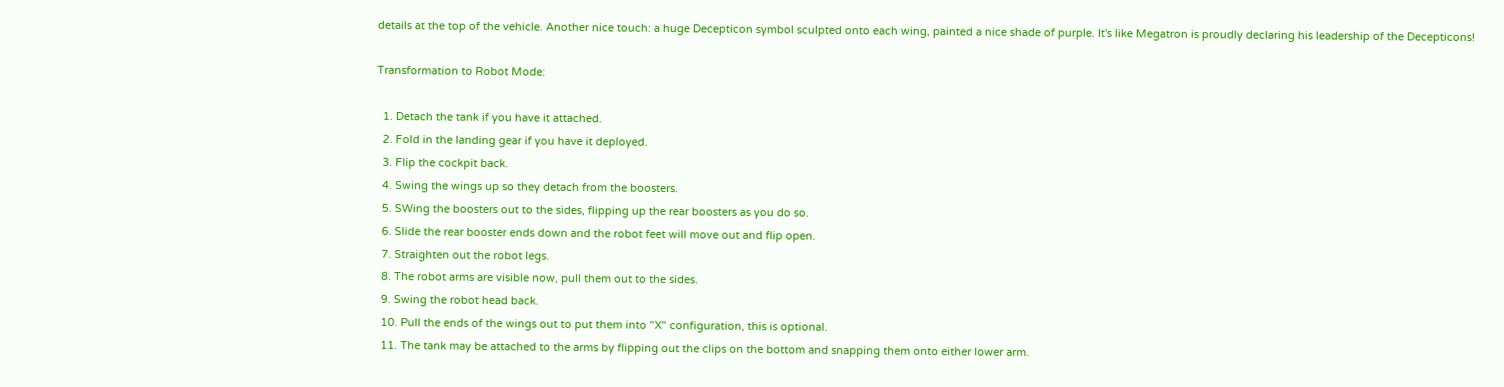details at the top of the vehicle. Another nice touch: a huge Decepticon symbol sculpted onto each wing, painted a nice shade of purple. It's like Megatron is proudly declaring his leadership of the Decepticons!

Transformation to Robot Mode:

  1. Detach the tank if you have it attached.
  2. Fold in the landing gear if you have it deployed.
  3. Flip the cockpit back.
  4. Swing the wings up so they detach from the boosters.
  5. SWing the boosters out to the sides, flipping up the rear boosters as you do so.
  6. Slide the rear booster ends down and the robot feet will move out and flip open.
  7. Straighten out the robot legs.
  8. The robot arms are visible now, pull them out to the sides.
  9. Swing the robot head back.
  10. Pull the ends of the wings out to put them into "X" configuration, this is optional.
  11. The tank may be attached to the arms by flipping out the clips on the bottom and snapping them onto either lower arm.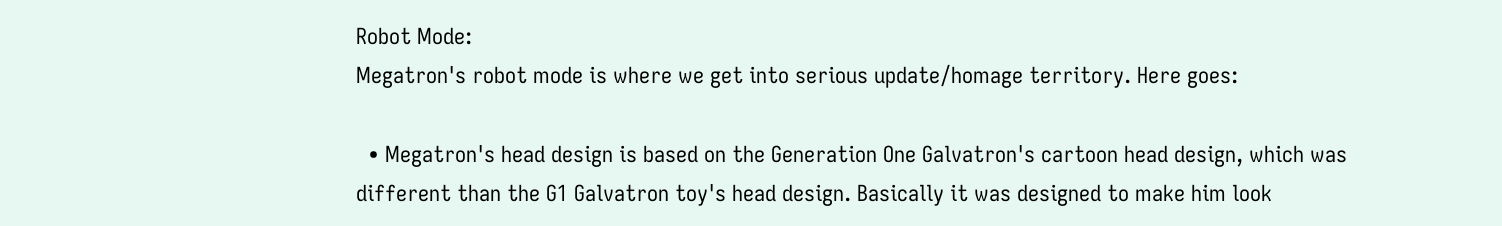Robot Mode:
Megatron's robot mode is where we get into serious update/homage territory. Here goes:

  • Megatron's head design is based on the Generation One Galvatron's cartoon head design, which was different than the G1 Galvatron toy's head design. Basically it was designed to make him look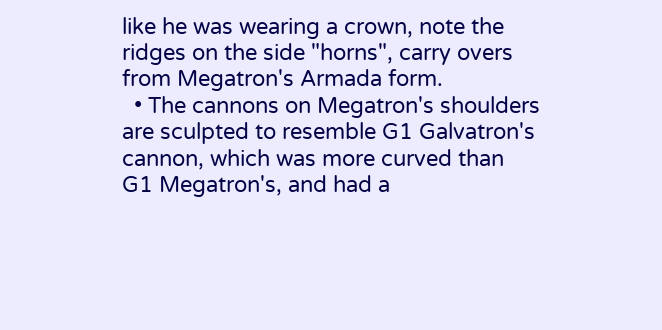like he was wearing a crown, note the ridges on the side "horns", carry overs from Megatron's Armada form.
  • The cannons on Megatron's shoulders are sculpted to resemble G1 Galvatron's cannon, which was more curved than G1 Megatron's, and had a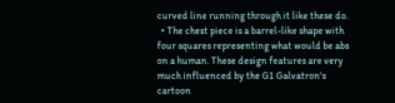curved line running through it like these do.
  • The chest piece is a barrel-like shape with four squares representing what would be abs on a human. These design features are very much influenced by the G1 Galvatron's cartoon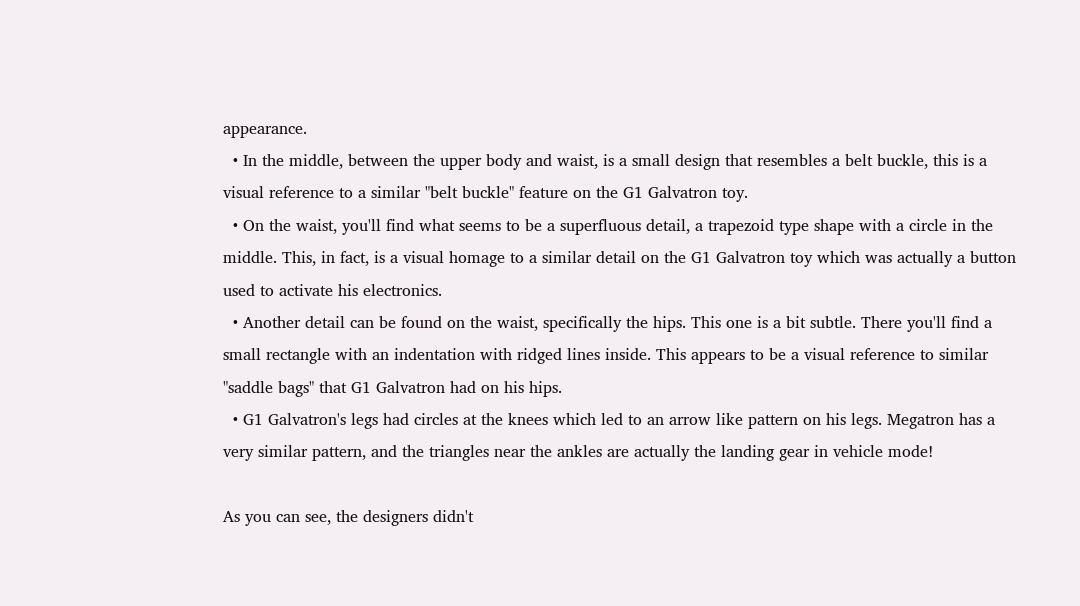appearance.
  • In the middle, between the upper body and waist, is a small design that resembles a belt buckle, this is a visual reference to a similar "belt buckle" feature on the G1 Galvatron toy.
  • On the waist, you'll find what seems to be a superfluous detail, a trapezoid type shape with a circle in the middle. This, in fact, is a visual homage to a similar detail on the G1 Galvatron toy which was actually a button used to activate his electronics.
  • Another detail can be found on the waist, specifically the hips. This one is a bit subtle. There you'll find a small rectangle with an indentation with ridged lines inside. This appears to be a visual reference to similar "saddle bags" that G1 Galvatron had on his hips.
  • G1 Galvatron's legs had circles at the knees which led to an arrow like pattern on his legs. Megatron has a very similar pattern, and the triangles near the ankles are actually the landing gear in vehicle mode!

As you can see, the designers didn't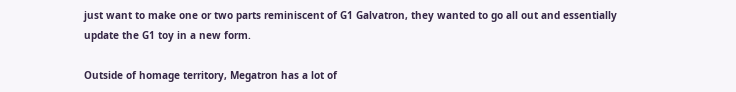just want to make one or two parts reminiscent of G1 Galvatron, they wanted to go all out and essentially update the G1 toy in a new form.

Outside of homage territory, Megatron has a lot of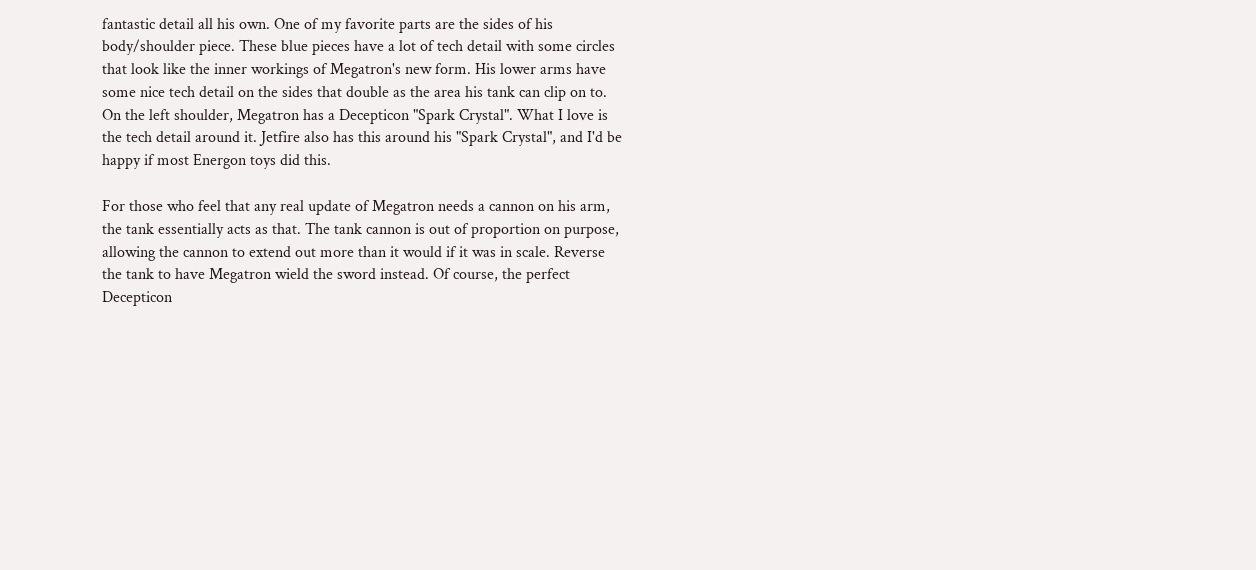fantastic detail all his own. One of my favorite parts are the sides of his body/shoulder piece. These blue pieces have a lot of tech detail with some circles that look like the inner workings of Megatron's new form. His lower arms have some nice tech detail on the sides that double as the area his tank can clip on to. On the left shoulder, Megatron has a Decepticon "Spark Crystal". What I love is the tech detail around it. Jetfire also has this around his "Spark Crystal", and I'd be happy if most Energon toys did this.

For those who feel that any real update of Megatron needs a cannon on his arm, the tank essentially acts as that. The tank cannon is out of proportion on purpose, allowing the cannon to extend out more than it would if it was in scale. Reverse the tank to have Megatron wield the sword instead. Of course, the perfect Decepticon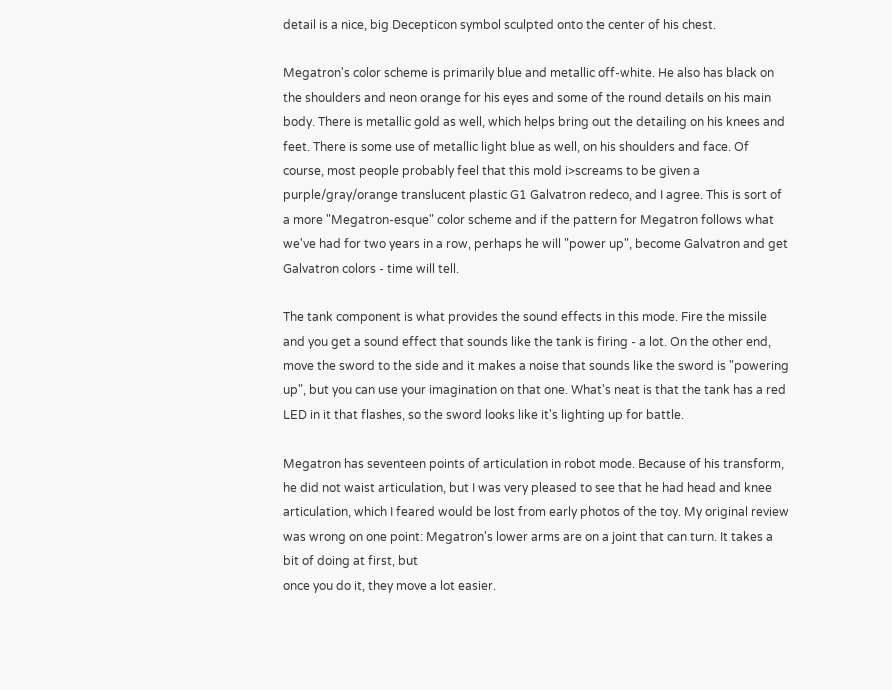detail is a nice, big Decepticon symbol sculpted onto the center of his chest.

Megatron's color scheme is primarily blue and metallic off-white. He also has black on the shoulders and neon orange for his eyes and some of the round details on his main body. There is metallic gold as well, which helps bring out the detailing on his knees and feet. There is some use of metallic light blue as well, on his shoulders and face. Of course, most people probably feel that this mold i>screams to be given a purple/gray/orange translucent plastic G1 Galvatron redeco, and I agree. This is sort of a more "Megatron-esque" color scheme and if the pattern for Megatron follows what we've had for two years in a row, perhaps he will "power up", become Galvatron and get Galvatron colors - time will tell.

The tank component is what provides the sound effects in this mode. Fire the missile and you get a sound effect that sounds like the tank is firing - a lot. On the other end, move the sword to the side and it makes a noise that sounds like the sword is "powering up", but you can use your imagination on that one. What's neat is that the tank has a red LED in it that flashes, so the sword looks like it's lighting up for battle.

Megatron has seventeen points of articulation in robot mode. Because of his transform, he did not waist articulation, but I was very pleased to see that he had head and knee articulation, which I feared would be lost from early photos of the toy. My original review was wrong on one point: Megatron's lower arms are on a joint that can turn. It takes a bit of doing at first, but
once you do it, they move a lot easier.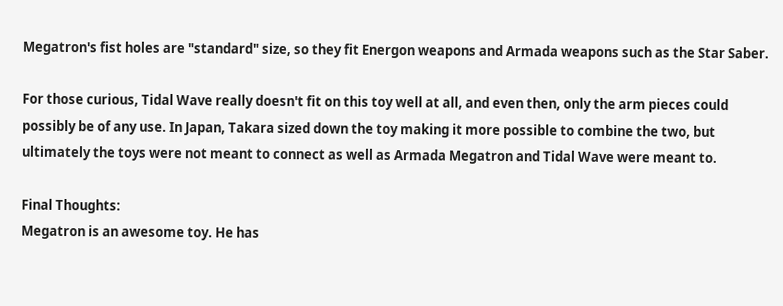Megatron's fist holes are "standard" size, so they fit Energon weapons and Armada weapons such as the Star Saber.

For those curious, Tidal Wave really doesn't fit on this toy well at all, and even then, only the arm pieces could possibly be of any use. In Japan, Takara sized down the toy making it more possible to combine the two, but ultimately the toys were not meant to connect as well as Armada Megatron and Tidal Wave were meant to.

Final Thoughts:
Megatron is an awesome toy. He has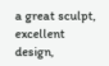a great sculpt, excellent design,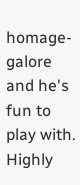homage-galore and he's fun to play with. Highly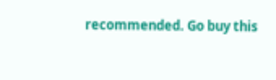recommended. Go buy this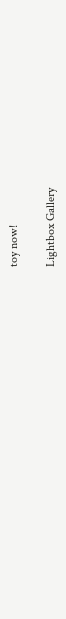toy now!

Lightbox Gallery